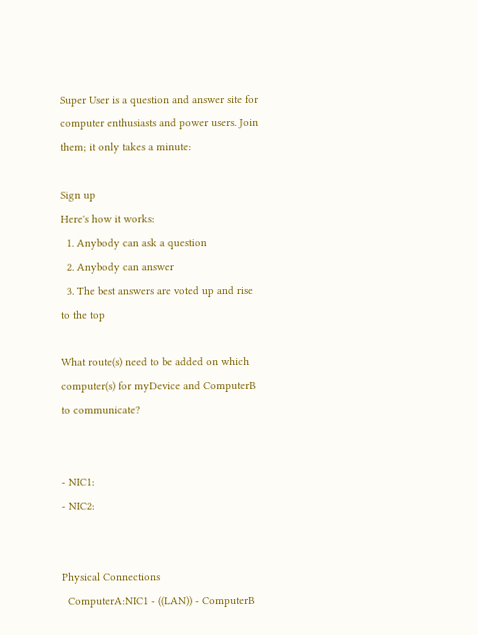Super User is a question and answer site for computer enthusiasts and power users. Join them; it only takes a minute:

Sign up
Here's how it works:
  1. Anybody can ask a question
  2. Anybody can answer
  3. The best answers are voted up and rise to the top

What route(s) need to be added on which computer(s) for myDevice and ComputerB to communicate?


- NIC1:
- NIC2:


Physical Connections
  ComputerA:NIC1 - ((LAN)) - ComputerB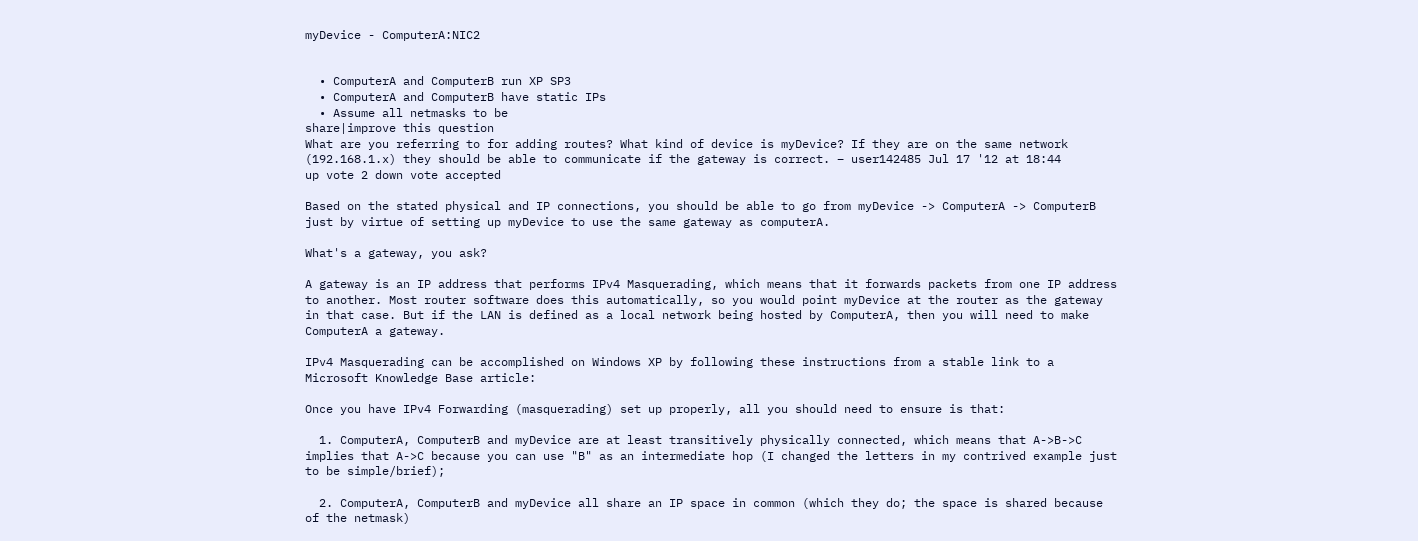myDevice - ComputerA:NIC2


  • ComputerA and ComputerB run XP SP3
  • ComputerA and ComputerB have static IPs
  • Assume all netmasks to be
share|improve this question
What are you referring to for adding routes? What kind of device is myDevice? If they are on the same network (192.168.1.x) they should be able to communicate if the gateway is correct. – user142485 Jul 17 '12 at 18:44
up vote 2 down vote accepted

Based on the stated physical and IP connections, you should be able to go from myDevice -> ComputerA -> ComputerB just by virtue of setting up myDevice to use the same gateway as computerA.

What's a gateway, you ask?

A gateway is an IP address that performs IPv4 Masquerading, which means that it forwards packets from one IP address to another. Most router software does this automatically, so you would point myDevice at the router as the gateway in that case. But if the LAN is defined as a local network being hosted by ComputerA, then you will need to make ComputerA a gateway.

IPv4 Masquerading can be accomplished on Windows XP by following these instructions from a stable link to a Microsoft Knowledge Base article:

Once you have IPv4 Forwarding (masquerading) set up properly, all you should need to ensure is that:

  1. ComputerA, ComputerB and myDevice are at least transitively physically connected, which means that A->B->C implies that A->C because you can use "B" as an intermediate hop (I changed the letters in my contrived example just to be simple/brief);

  2. ComputerA, ComputerB and myDevice all share an IP space in common (which they do; the space is shared because of the netmask)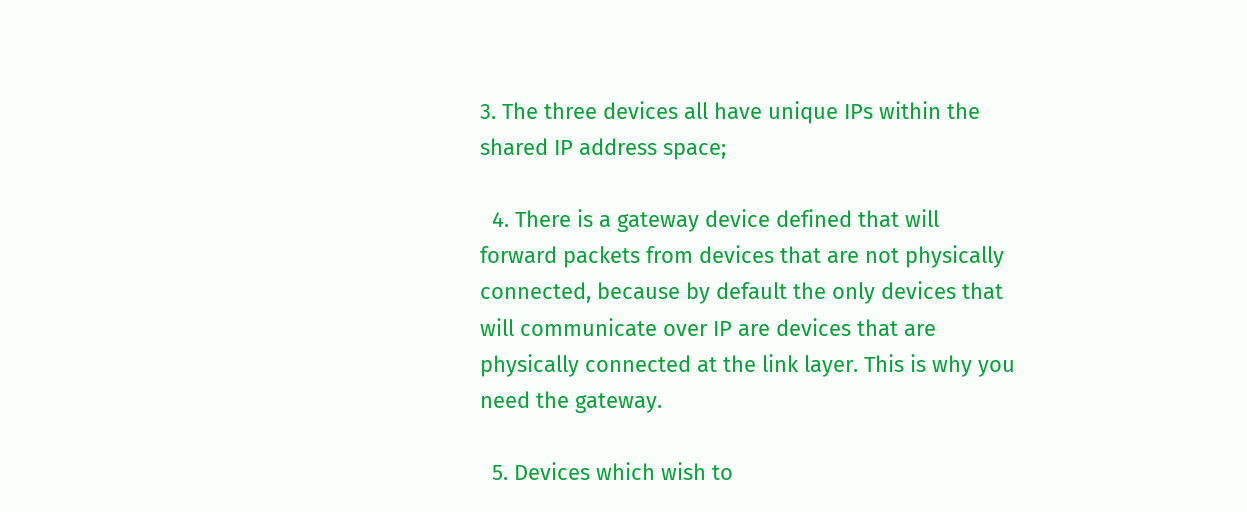3. The three devices all have unique IPs within the shared IP address space;

  4. There is a gateway device defined that will forward packets from devices that are not physically connected, because by default the only devices that will communicate over IP are devices that are physically connected at the link layer. This is why you need the gateway.

  5. Devices which wish to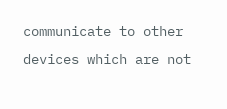communicate to other devices which are not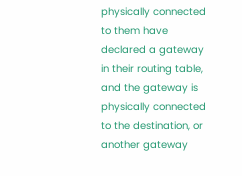physically connected to them have declared a gateway in their routing table, and the gateway is physically connected to the destination, or another gateway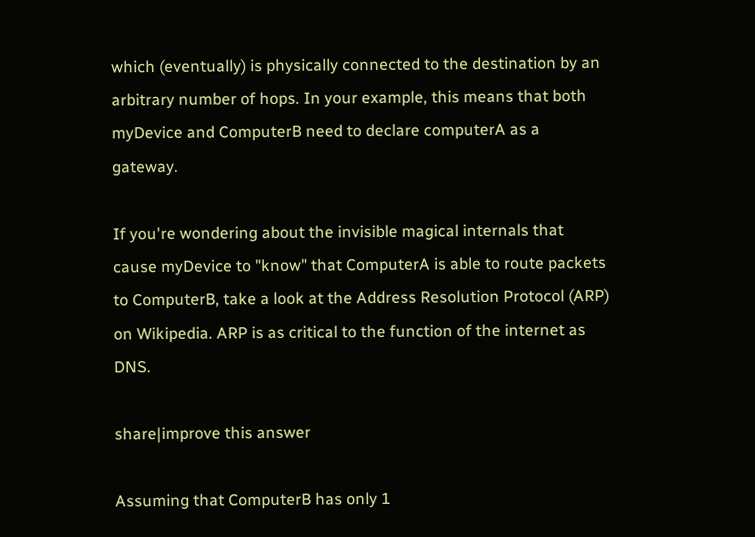which (eventually) is physically connected to the destination by an arbitrary number of hops. In your example, this means that both myDevice and ComputerB need to declare computerA as a gateway.

If you're wondering about the invisible magical internals that cause myDevice to "know" that ComputerA is able to route packets to ComputerB, take a look at the Address Resolution Protocol (ARP) on Wikipedia. ARP is as critical to the function of the internet as DNS.

share|improve this answer

Assuming that ComputerB has only 1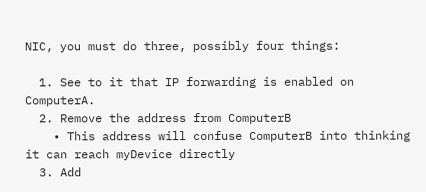NIC, you must do three, possibly four things:

  1. See to it that IP forwarding is enabled on ComputerA.
  2. Remove the address from ComputerB
    • This address will confuse ComputerB into thinking it can reach myDevice directly
  3. Add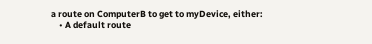a route on ComputerB to get to myDevice, either:
    • A default route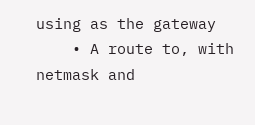using as the gateway
    • A route to, with netmask and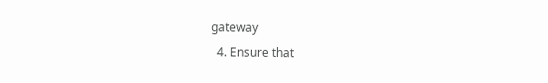gateway
  4. Ensure that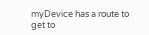myDevice has a route to get to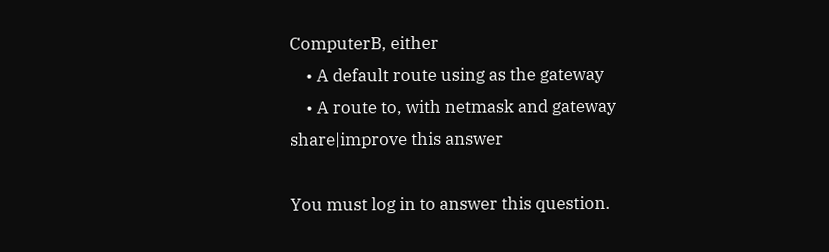ComputerB, either
    • A default route using as the gateway
    • A route to, with netmask and gateway
share|improve this answer

You must log in to answer this question.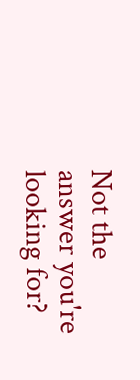Not the answer you're looking for?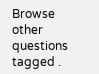Browse other questions tagged .